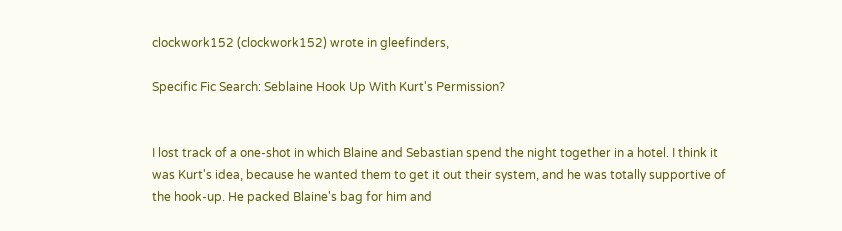clockwork152 (clockwork152) wrote in gleefinders,

Specific Fic Search: Seblaine Hook Up With Kurt's Permission?


I lost track of a one-shot in which Blaine and Sebastian spend the night together in a hotel. I think it was Kurt's idea, because he wanted them to get it out their system, and he was totally supportive of the hook-up. He packed Blaine's bag for him and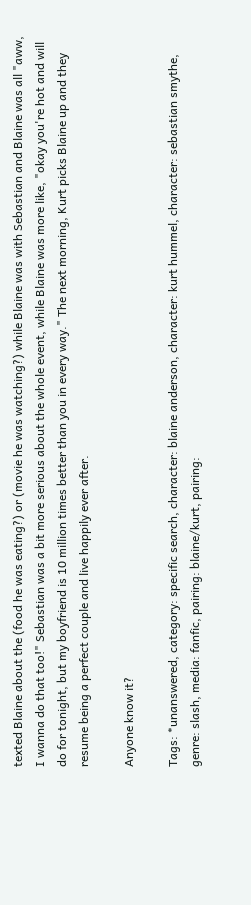texted Blaine about the (food he was eating?) or (movie he was watching?) while Blaine was with Sebastian and Blaine was all "aww, I wanna do that too!" Sebastian was a bit more serious about the whole event, while Blaine was more like, "okay you're hot and will do for tonight, but my boyfriend is 10 million times better than you in every way." The next morning, Kurt picks Blaine up and they resume being a perfect couple and live happily ever after.

Anyone know it?

Tags: *unanswered, category: specific search, character: blaine anderson, character: kurt hummel, character: sebastian smythe, genre: slash, media: fanfic, pairing: blaine/kurt, pairing: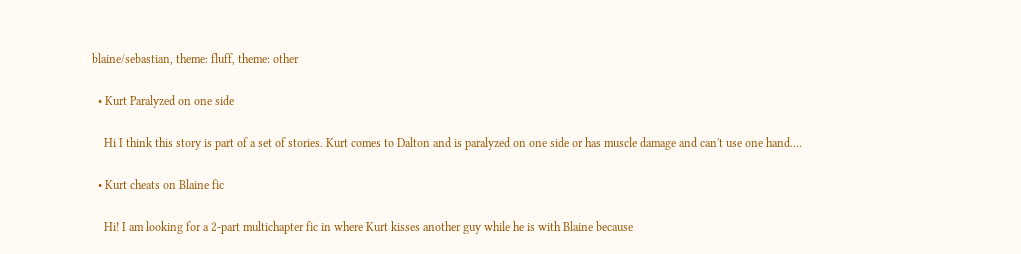blaine/sebastian, theme: fluff, theme: other

  • Kurt Paralyzed on one side

    Hi I think this story is part of a set of stories. Kurt comes to Dalton and is paralyzed on one side or has muscle damage and can't use one hand.…

  • Kurt cheats on Blaine fic

    Hi! I am looking for a 2-part multichapter fic in where Kurt kisses another guy while he is with Blaine because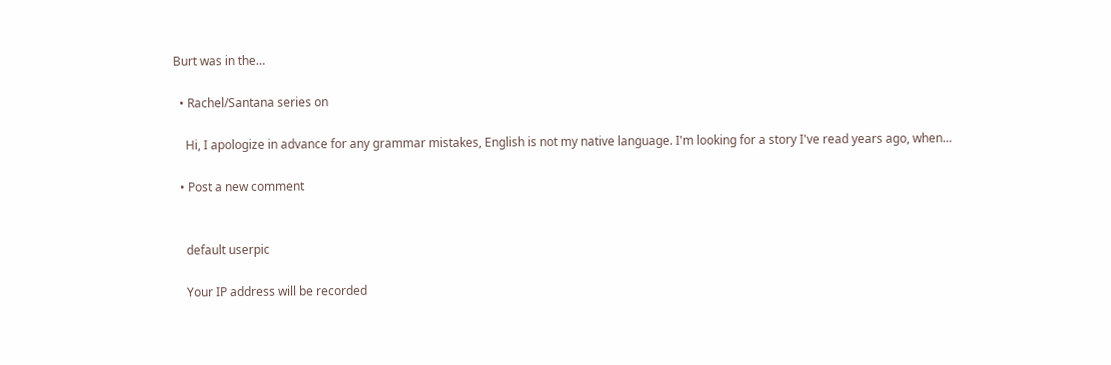Burt was in the…

  • Rachel/Santana series on

    Hi, I apologize in advance for any grammar mistakes, English is not my native language. I'm looking for a story I've read years ago, when…

  • Post a new comment


    default userpic

    Your IP address will be recorded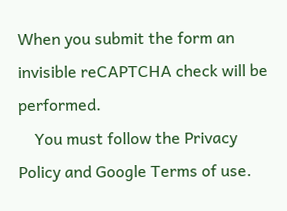When you submit the form an invisible reCAPTCHA check will be performed.
    You must follow the Privacy Policy and Google Terms of use.